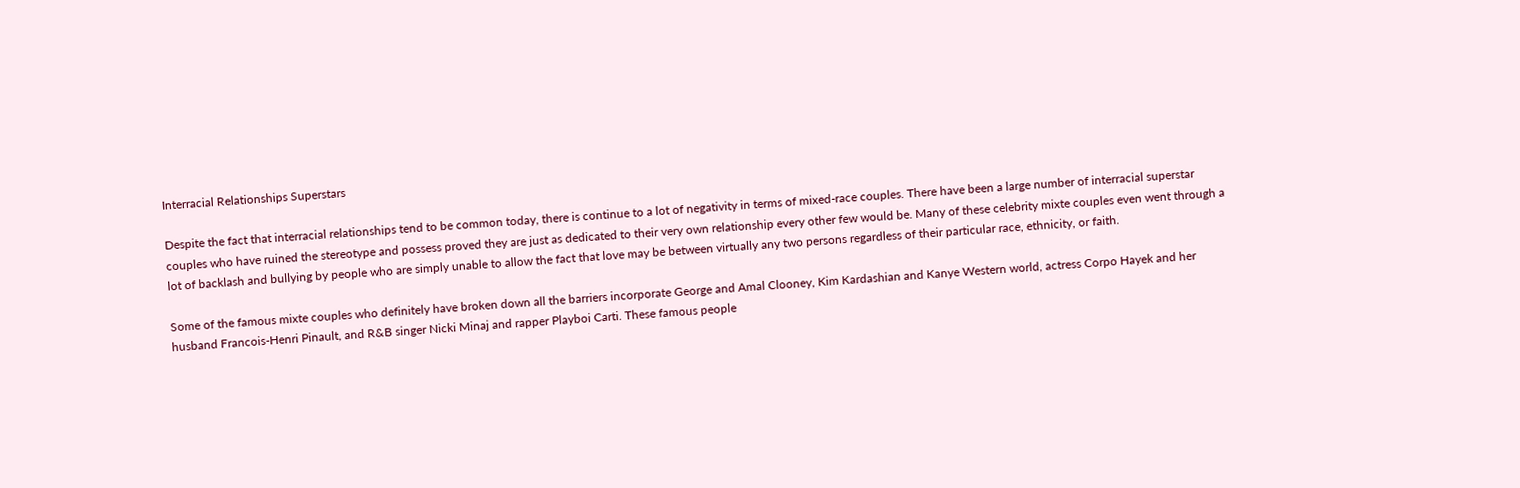Interracial Relationships Superstars

Despite the fact that interracial relationships tend to be common today, there is continue to a lot of negativity in terms of mixed-race couples. There have been a large number of interracial superstar couples who have ruined the stereotype and possess proved they are just as dedicated to their very own relationship every other few would be. Many of these celebrity mixte couples even went through a lot of backlash and bullying by people who are simply unable to allow the fact that love may be between virtually any two persons regardless of their particular race, ethnicity, or faith.

Some of the famous mixte couples who definitely have broken down all the barriers incorporate George and Amal Clooney, Kim Kardashian and Kanye Western world, actress Corpo Hayek and her husband Francois-Henri Pinault, and R&B singer Nicki Minaj and rapper Playboi Carti. These famous people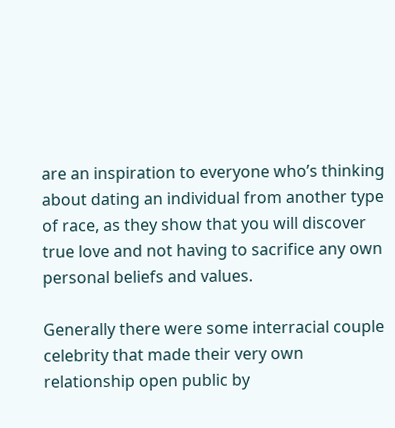are an inspiration to everyone who’s thinking about dating an individual from another type of race, as they show that you will discover true love and not having to sacrifice any own personal beliefs and values.

Generally there were some interracial couple celebrity that made their very own relationship open public by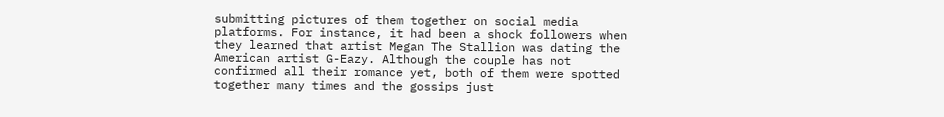submitting pictures of them together on social media platforms. For instance, it had been a shock followers when they learned that artist Megan The Stallion was dating the American artist G-Eazy. Although the couple has not confirmed all their romance yet, both of them were spotted together many times and the gossips just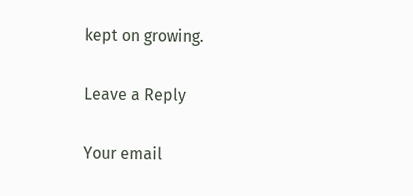kept on growing.

Leave a Reply

Your email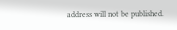address will not be published.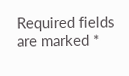Required fields are marked *